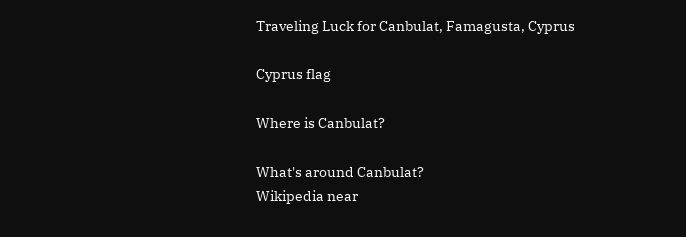Traveling Luck for Canbulat, Famagusta, Cyprus

Cyprus flag

Where is Canbulat?

What's around Canbulat?
Wikipedia near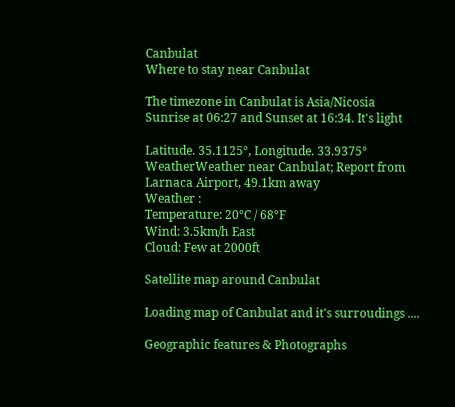Canbulat
Where to stay near Canbulat

The timezone in Canbulat is Asia/Nicosia
Sunrise at 06:27 and Sunset at 16:34. It's light

Latitude. 35.1125°, Longitude. 33.9375°
WeatherWeather near Canbulat; Report from Larnaca Airport, 49.1km away
Weather :
Temperature: 20°C / 68°F
Wind: 3.5km/h East
Cloud: Few at 2000ft

Satellite map around Canbulat

Loading map of Canbulat and it's surroudings ....

Geographic features & Photographs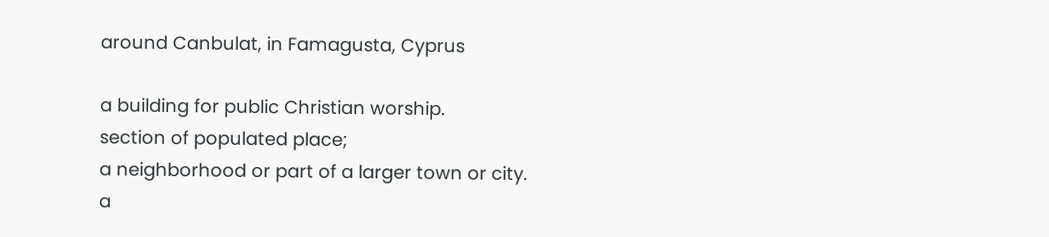around Canbulat, in Famagusta, Cyprus

a building for public Christian worship.
section of populated place;
a neighborhood or part of a larger town or city.
a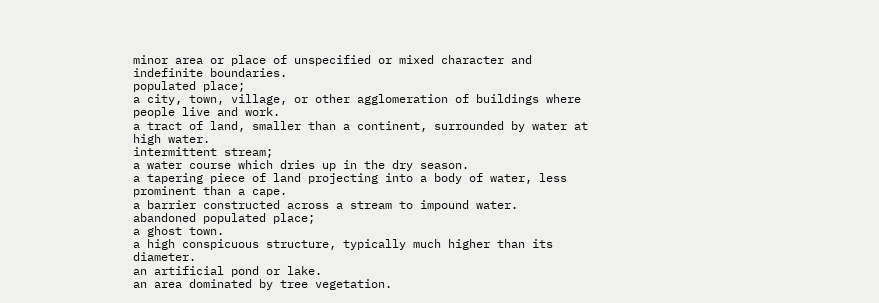minor area or place of unspecified or mixed character and indefinite boundaries.
populated place;
a city, town, village, or other agglomeration of buildings where people live and work.
a tract of land, smaller than a continent, surrounded by water at high water.
intermittent stream;
a water course which dries up in the dry season.
a tapering piece of land projecting into a body of water, less prominent than a cape.
a barrier constructed across a stream to impound water.
abandoned populated place;
a ghost town.
a high conspicuous structure, typically much higher than its diameter.
an artificial pond or lake.
an area dominated by tree vegetation.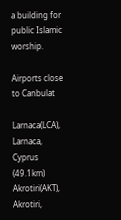a building for public Islamic worship.

Airports close to Canbulat

Larnaca(LCA), Larnaca, Cyprus (49.1km)
Akrotiri(AKT), Akrotiri,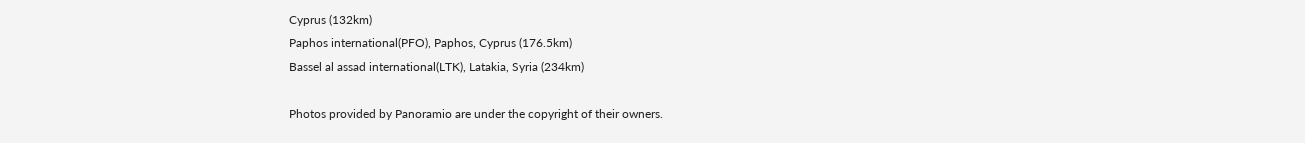Cyprus (132km)
Paphos international(PFO), Paphos, Cyprus (176.5km)
Bassel al assad international(LTK), Latakia, Syria (234km)

Photos provided by Panoramio are under the copyright of their owners.